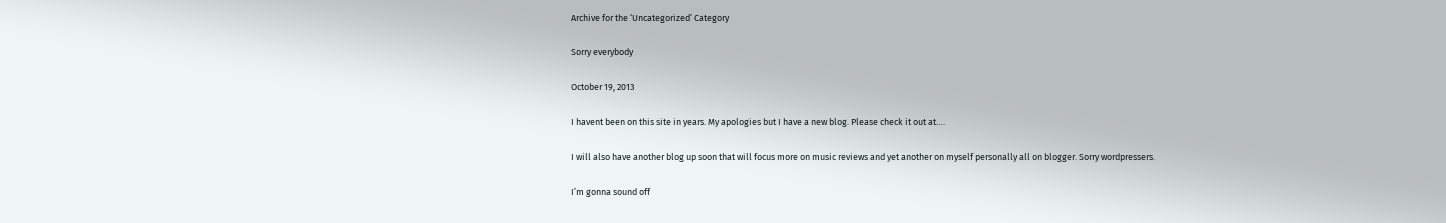Archive for the ‘Uncategorized’ Category

Sorry everybody

October 19, 2013

I havent been on this site in years. My apologies but I have a new blog. Please check it out at….

I will also have another blog up soon that will focus more on music reviews and yet another on myself personally all on blogger. Sorry wordpressers.

I’m gonna sound off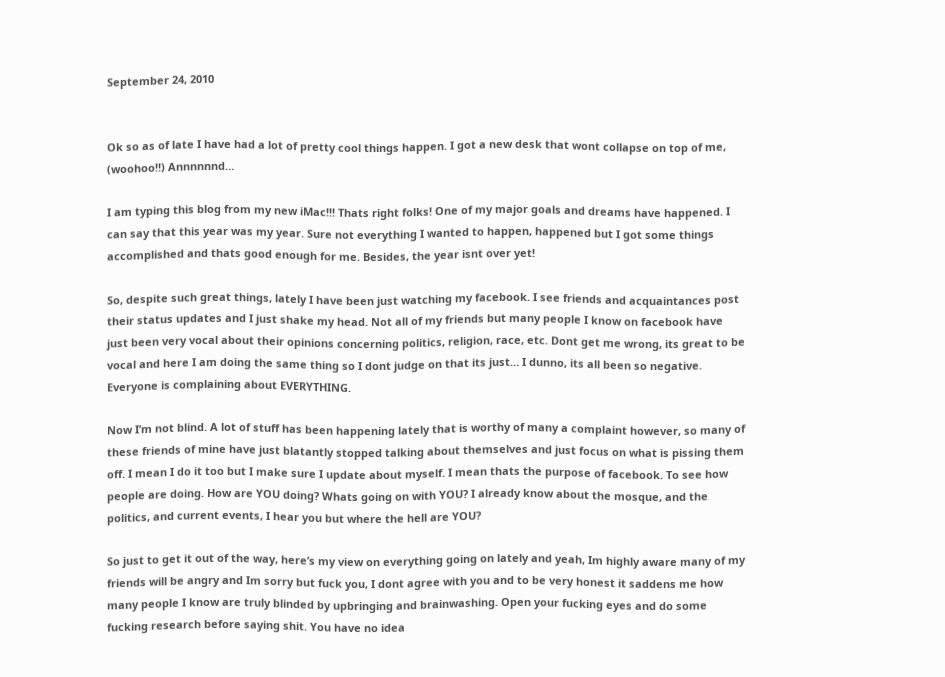September 24, 2010


Ok so as of late I have had a lot of pretty cool things happen. I got a new desk that wont collapse on top of me, (woohoo!!) Annnnnnd…

I am typing this blog from my new iMac!!! Thats right folks! One of my major goals and dreams have happened. I can say that this year was my year. Sure not everything I wanted to happen, happened but I got some things accomplished and thats good enough for me. Besides, the year isnt over yet!

So, despite such great things, lately I have been just watching my facebook. I see friends and acquaintances post their status updates and I just shake my head. Not all of my friends but many people I know on facebook have just been very vocal about their opinions concerning politics, religion, race, etc. Dont get me wrong, its great to be vocal and here I am doing the same thing so I dont judge on that its just… I dunno, its all been so negative. Everyone is complaining about EVERYTHING.

Now I’m not blind. A lot of stuff has been happening lately that is worthy of many a complaint however, so many of these friends of mine have just blatantly stopped talking about themselves and just focus on what is pissing them off. I mean I do it too but I make sure I update about myself. I mean thats the purpose of facebook. To see how people are doing. How are YOU doing? Whats going on with YOU? I already know about the mosque, and the politics, and current events, I hear you but where the hell are YOU?

So just to get it out of the way, here’s my view on everything going on lately and yeah, Im highly aware many of my friends will be angry and Im sorry but fuck you, I dont agree with you and to be very honest it saddens me how many people I know are truly blinded by upbringing and brainwashing. Open your fucking eyes and do some fucking research before saying shit. You have no idea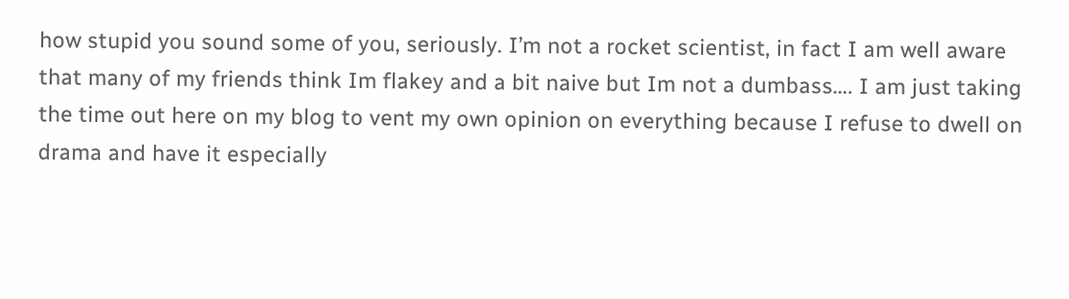how stupid you sound some of you, seriously. I’m not a rocket scientist, in fact I am well aware that many of my friends think Im flakey and a bit naive but Im not a dumbass…. I am just taking the time out here on my blog to vent my own opinion on everything because I refuse to dwell on drama and have it especially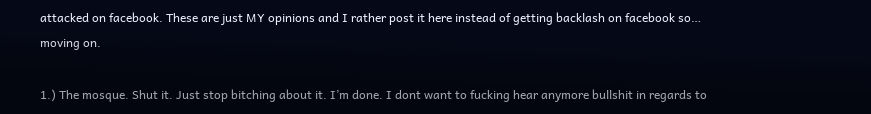attacked on facebook. These are just MY opinions and I rather post it here instead of getting backlash on facebook so… moving on.

1.) The mosque. Shut it. Just stop bitching about it. I’m done. I dont want to fucking hear anymore bullshit in regards to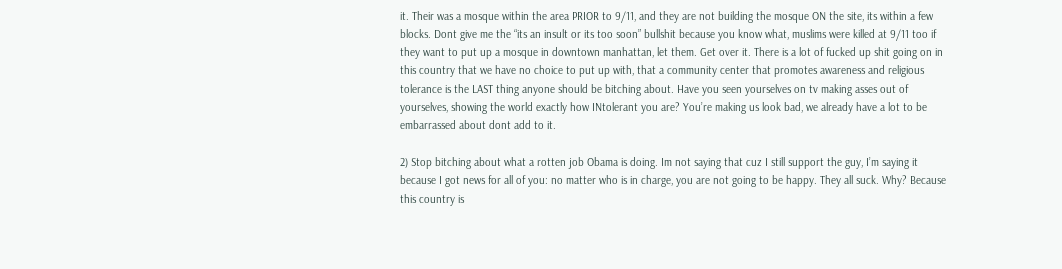it. Their was a mosque within the area PRIOR to 9/11, and they are not building the mosque ON the site, its within a few blocks. Dont give me the “its an insult or its too soon” bullshit because you know what, muslims were killed at 9/11 too if they want to put up a mosque in downtown manhattan, let them. Get over it. There is a lot of fucked up shit going on in this country that we have no choice to put up with, that a community center that promotes awareness and religious tolerance is the LAST thing anyone should be bitching about. Have you seen yourselves on tv making asses out of yourselves, showing the world exactly how INtolerant you are? You’re making us look bad, we already have a lot to be embarrassed about dont add to it.

2) Stop bitching about what a rotten job Obama is doing. Im not saying that cuz I still support the guy, I’m saying it because I got news for all of you: no matter who is in charge, you are not going to be happy. They all suck. Why? Because this country is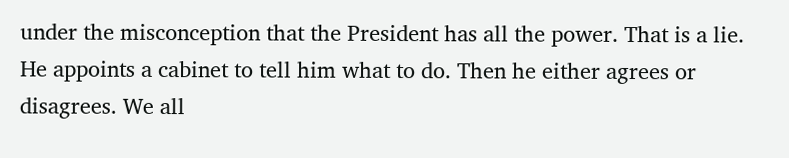under the misconception that the President has all the power. That is a lie. He appoints a cabinet to tell him what to do. Then he either agrees or disagrees. We all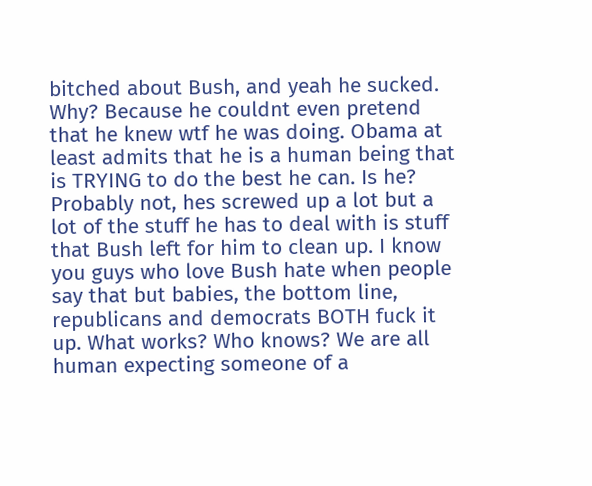bitched about Bush, and yeah he sucked. Why? Because he couldnt even pretend that he knew wtf he was doing. Obama at least admits that he is a human being that is TRYING to do the best he can. Is he? Probably not, hes screwed up a lot but a lot of the stuff he has to deal with is stuff that Bush left for him to clean up. I know you guys who love Bush hate when people say that but babies, the bottom line, republicans and democrats BOTH fuck it up. What works? Who knows? We are all human expecting someone of a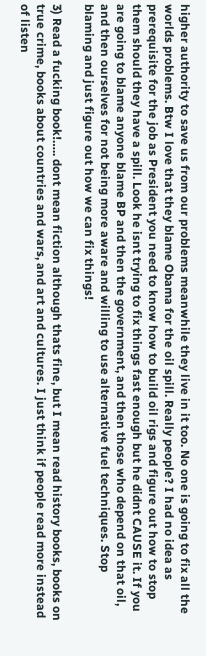higher authority to save us from our problems meanwhile they live in it too. No one is going to fix all the worlds problems. Btw I love that they blame Obama for the oil spill. Really people? I had no idea as prerequisite for the job as President you need to know how to build oil rigs and figure out how to stop them should they have a spill. Look he isnt trying to fix things fast enough but he didnt CAUSE it. If you are going to blame anyone blame BP and then the government, and then those who depend on that oil, and then ourselves for not being more aware and willing to use alternative fuel techniques. Stop blaming and just figure out how we can fix things!

3) Read a fucking book!….. dont mean fiction although thats fine, but I mean read history books, books on true crime, books about countries and wars, and art and cultures. I just think if people read more instead of listen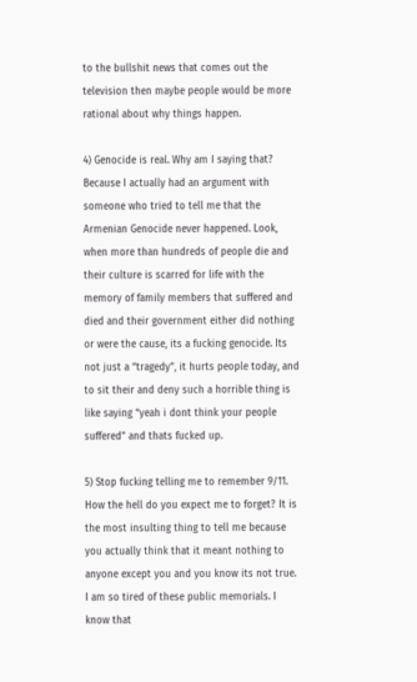to the bullshit news that comes out the television then maybe people would be more rational about why things happen.

4) Genocide is real. Why am I saying that? Because I actually had an argument with someone who tried to tell me that the Armenian Genocide never happened. Look, when more than hundreds of people die and their culture is scarred for life with the memory of family members that suffered and died and their government either did nothing or were the cause, its a fucking genocide. Its not just a “tragedy”, it hurts people today, and to sit their and deny such a horrible thing is like saying “yeah i dont think your people suffered” and thats fucked up.

5) Stop fucking telling me to remember 9/11. How the hell do you expect me to forget? It is the most insulting thing to tell me because you actually think that it meant nothing to anyone except you and you know its not true. I am so tired of these public memorials. I know that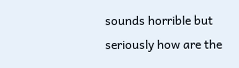sounds horrible but seriously how are the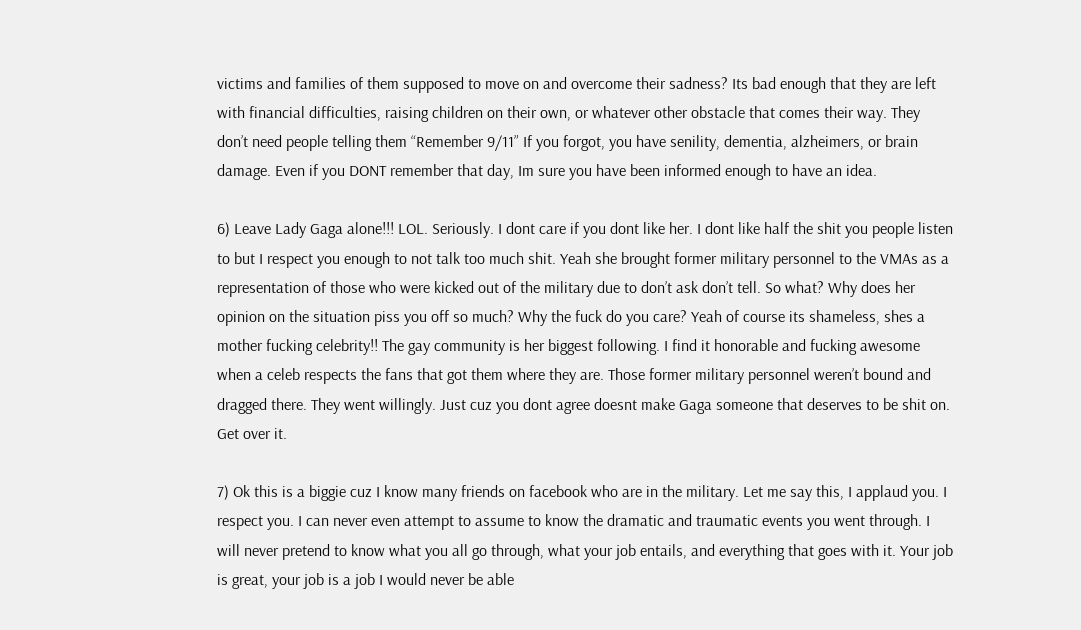victims and families of them supposed to move on and overcome their sadness? Its bad enough that they are left with financial difficulties, raising children on their own, or whatever other obstacle that comes their way. They don’t need people telling them “Remember 9/11” If you forgot, you have senility, dementia, alzheimers, or brain damage. Even if you DONT remember that day, Im sure you have been informed enough to have an idea.

6) Leave Lady Gaga alone!!! LOL. Seriously. I dont care if you dont like her. I dont like half the shit you people listen to but I respect you enough to not talk too much shit. Yeah she brought former military personnel to the VMAs as a representation of those who were kicked out of the military due to don’t ask don’t tell. So what? Why does her opinion on the situation piss you off so much? Why the fuck do you care? Yeah of course its shameless, shes a mother fucking celebrity!! The gay community is her biggest following. I find it honorable and fucking awesome when a celeb respects the fans that got them where they are. Those former military personnel weren’t bound and dragged there. They went willingly. Just cuz you dont agree doesnt make Gaga someone that deserves to be shit on. Get over it.

7) Ok this is a biggie cuz I know many friends on facebook who are in the military. Let me say this, I applaud you. I respect you. I can never even attempt to assume to know the dramatic and traumatic events you went through. I will never pretend to know what you all go through, what your job entails, and everything that goes with it. Your job is great, your job is a job I would never be able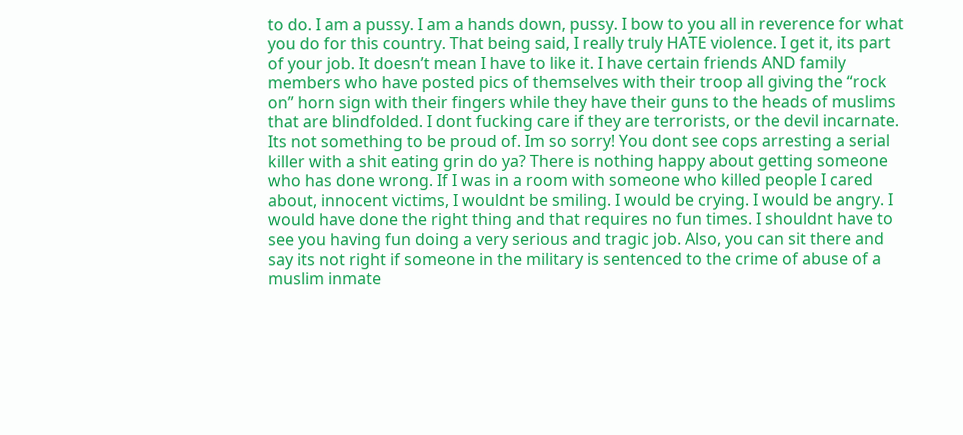to do. I am a pussy. I am a hands down, pussy. I bow to you all in reverence for what you do for this country. That being said, I really truly HATE violence. I get it, its part of your job. It doesn’t mean I have to like it. I have certain friends AND family members who have posted pics of themselves with their troop all giving the “rock on” horn sign with their fingers while they have their guns to the heads of muslims that are blindfolded. I dont fucking care if they are terrorists, or the devil incarnate. Its not something to be proud of. Im so sorry! You dont see cops arresting a serial killer with a shit eating grin do ya? There is nothing happy about getting someone who has done wrong. If I was in a room with someone who killed people I cared about, innocent victims, I wouldnt be smiling. I would be crying. I would be angry. I would have done the right thing and that requires no fun times. I shouldnt have to see you having fun doing a very serious and tragic job. Also, you can sit there and say its not right if someone in the military is sentenced to the crime of abuse of a muslim inmate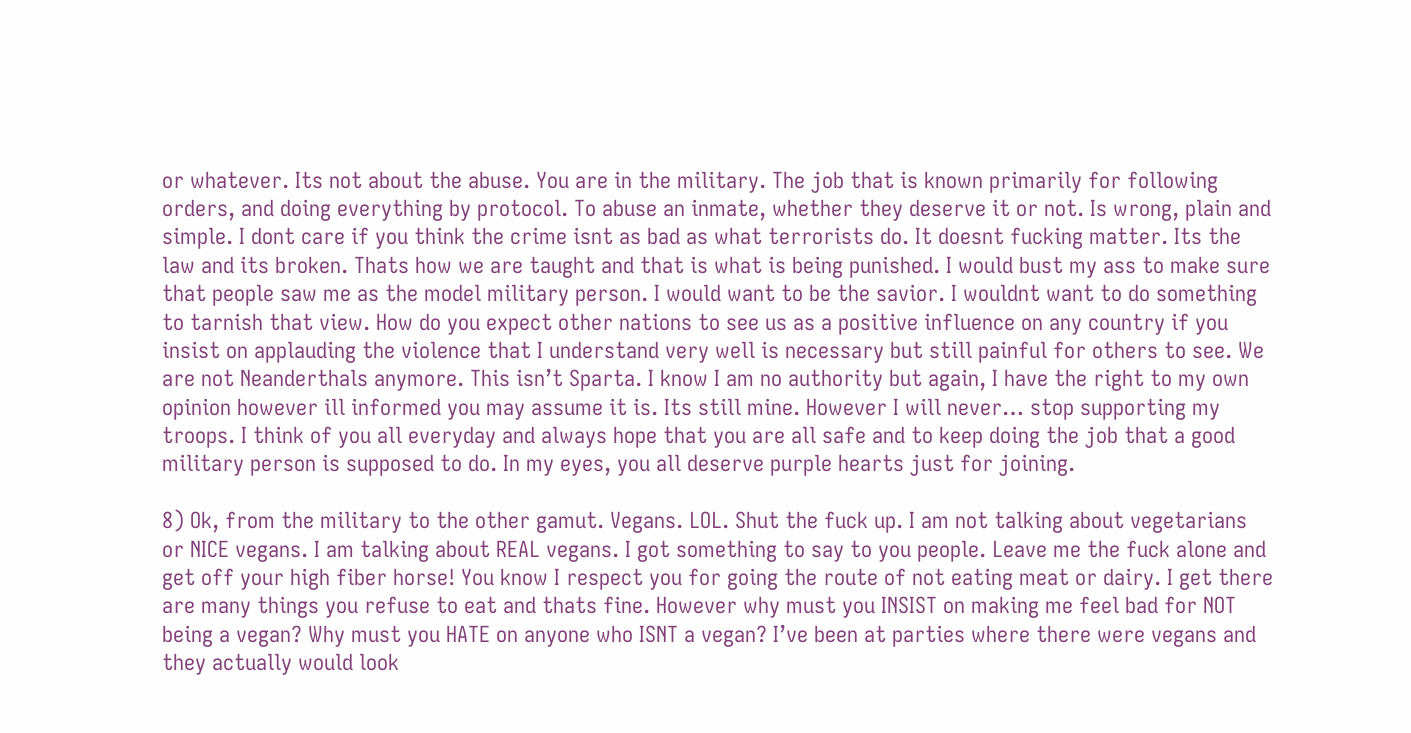or whatever. Its not about the abuse. You are in the military. The job that is known primarily for following orders, and doing everything by protocol. To abuse an inmate, whether they deserve it or not. Is wrong, plain and simple. I dont care if you think the crime isnt as bad as what terrorists do. It doesnt fucking matter. Its the law and its broken. Thats how we are taught and that is what is being punished. I would bust my ass to make sure that people saw me as the model military person. I would want to be the savior. I wouldnt want to do something to tarnish that view. How do you expect other nations to see us as a positive influence on any country if you insist on applauding the violence that I understand very well is necessary but still painful for others to see. We are not Neanderthals anymore. This isn’t Sparta. I know I am no authority but again, I have the right to my own opinion however ill informed you may assume it is. Its still mine. However I will never… stop supporting my troops. I think of you all everyday and always hope that you are all safe and to keep doing the job that a good military person is supposed to do. In my eyes, you all deserve purple hearts just for joining.

8) Ok, from the military to the other gamut. Vegans. LOL. Shut the fuck up. I am not talking about vegetarians or NICE vegans. I am talking about REAL vegans. I got something to say to you people. Leave me the fuck alone and get off your high fiber horse! You know I respect you for going the route of not eating meat or dairy. I get there are many things you refuse to eat and thats fine. However why must you INSIST on making me feel bad for NOT being a vegan? Why must you HATE on anyone who ISNT a vegan? I’ve been at parties where there were vegans and they actually would look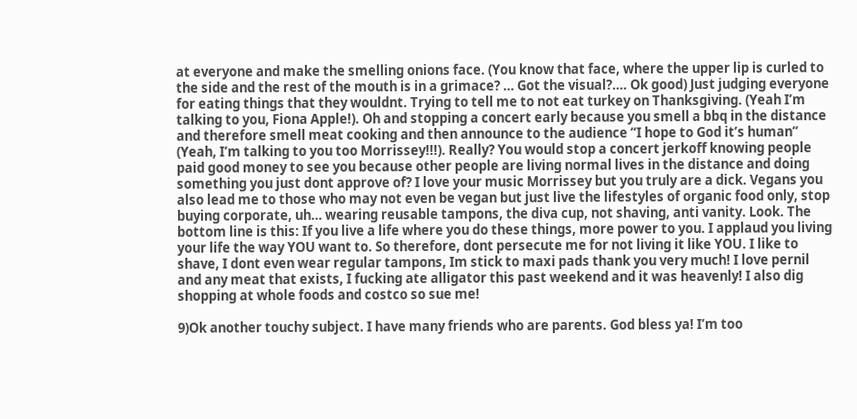at everyone and make the smelling onions face. (You know that face, where the upper lip is curled to the side and the rest of the mouth is in a grimace? … Got the visual?…. Ok good) Just judging everyone for eating things that they wouldnt. Trying to tell me to not eat turkey on Thanksgiving. (Yeah I’m talking to you, Fiona Apple!). Oh and stopping a concert early because you smell a bbq in the distance and therefore smell meat cooking and then announce to the audience “I hope to God it’s human” (Yeah, I’m talking to you too Morrissey!!!). Really? You would stop a concert jerkoff knowing people paid good money to see you because other people are living normal lives in the distance and doing something you just dont approve of? I love your music Morrissey but you truly are a dick. Vegans you also lead me to those who may not even be vegan but just live the lifestyles of organic food only, stop buying corporate, uh… wearing reusable tampons, the diva cup, not shaving, anti vanity. Look. The bottom line is this: If you live a life where you do these things, more power to you. I applaud you living your life the way YOU want to. So therefore, dont persecute me for not living it like YOU. I like to shave, I dont even wear regular tampons, Im stick to maxi pads thank you very much! I love pernil and any meat that exists, I fucking ate alligator this past weekend and it was heavenly! I also dig shopping at whole foods and costco so sue me!

9)Ok another touchy subject. I have many friends who are parents. God bless ya! I’m too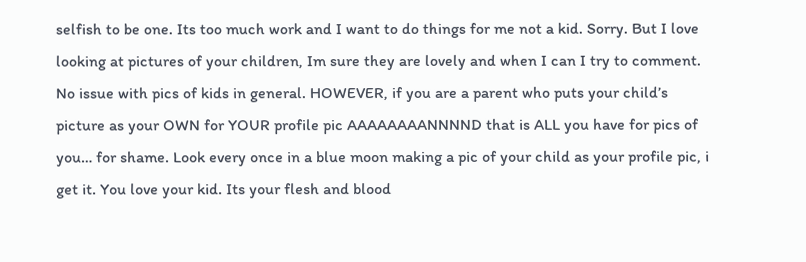selfish to be one. Its too much work and I want to do things for me not a kid. Sorry. But I love looking at pictures of your children, Im sure they are lovely and when I can I try to comment. No issue with pics of kids in general. HOWEVER, if you are a parent who puts your child’s picture as your OWN for YOUR profile pic AAAAAAAANNNND that is ALL you have for pics of you… for shame. Look every once in a blue moon making a pic of your child as your profile pic, i get it. You love your kid. Its your flesh and blood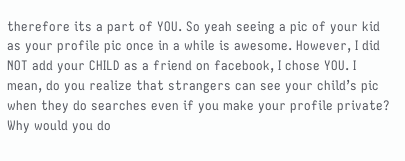therefore its a part of YOU. So yeah seeing a pic of your kid as your profile pic once in a while is awesome. However, I did NOT add your CHILD as a friend on facebook, I chose YOU. I mean, do you realize that strangers can see your child’s pic when they do searches even if you make your profile private? Why would you do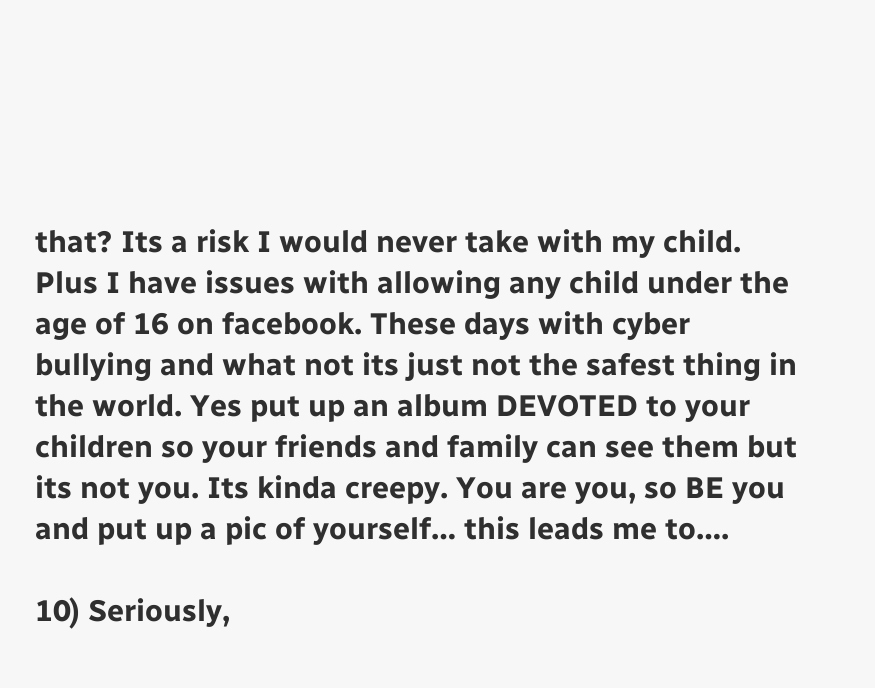that? Its a risk I would never take with my child. Plus I have issues with allowing any child under the age of 16 on facebook. These days with cyber bullying and what not its just not the safest thing in the world. Yes put up an album DEVOTED to your children so your friends and family can see them but its not you. Its kinda creepy. You are you, so BE you and put up a pic of yourself… this leads me to….

10) Seriously,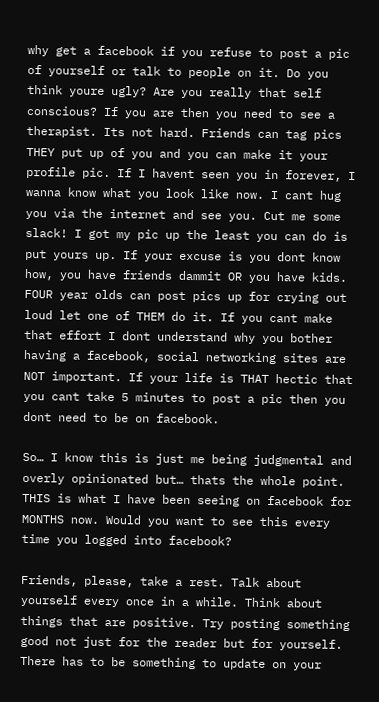why get a facebook if you refuse to post a pic of yourself or talk to people on it. Do you think youre ugly? Are you really that self conscious? If you are then you need to see a therapist. Its not hard. Friends can tag pics THEY put up of you and you can make it your profile pic. If I havent seen you in forever, I wanna know what you look like now. I cant hug you via the internet and see you. Cut me some slack! I got my pic up the least you can do is put yours up. If your excuse is you dont know how, you have friends dammit OR you have kids. FOUR year olds can post pics up for crying out loud let one of THEM do it. If you cant make that effort I dont understand why you bother having a facebook, social networking sites are NOT important. If your life is THAT hectic that you cant take 5 minutes to post a pic then you dont need to be on facebook.

So… I know this is just me being judgmental and overly opinionated but… thats the whole point. THIS is what I have been seeing on facebook for MONTHS now. Would you want to see this every time you logged into facebook?

Friends, please, take a rest. Talk about yourself every once in a while. Think about things that are positive. Try posting something good not just for the reader but for yourself. There has to be something to update on your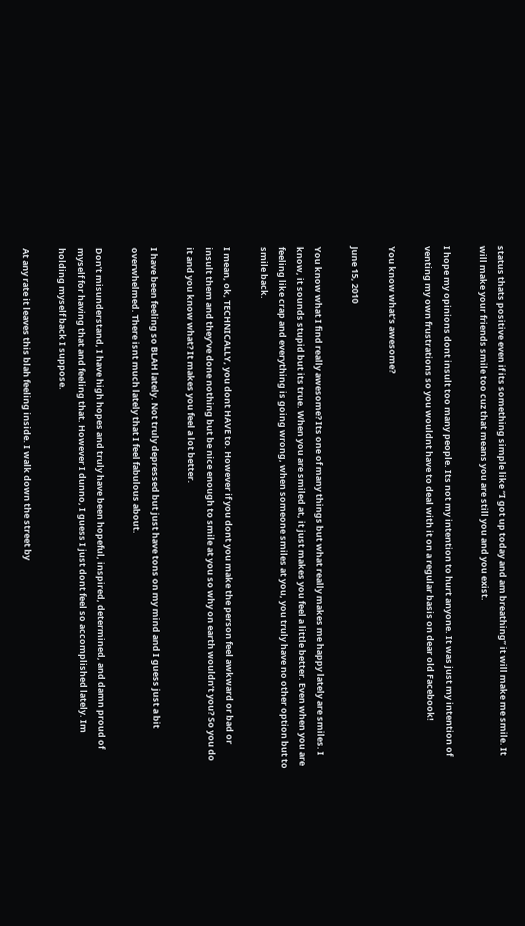status thats positive even if its something simple like “I got up today and am breathing” it will make me smile. It will make your friends smile too cuz that means you are still you and you exist.

I hope my opinions dont insult too many people. Its not my intention to hurt anyone. It was just my intention of venting my own frustrations so you wouldnt have to deal with it on a regular basis on dear old Facebook!

You know what’s awesome?

June 15, 2010

You know what I find really awesome? Its one of many things but what really makes me happy lately are smiles. I know, it sounds stupid but its true. When you are smiled at, it just makes you feel a little better. Even when you are feeling like crap and everything is going wrong, when someone smiles at you, you truly have no other option but to smile back.

I mean, ok, TECHNICALLY, you dont HAVE to. However if you dont you make the person feel awkward or bad or insult them and they’ve done nothing but be nice enough to smile at you so why on earth wouldn’t you? So you do it and you know what? It makes you feel a lot better.

I have been feeling so BLAH lately. Not truly depressed but just have tons on my mind and I guess just a bit overwhelmed. There isnt much lately that I feel fabulous about.

Don’t misunderstand, I have high hopes and truly have been hopeful, inspired, determined, and damn proud of myself for having that and feeling that. However I dunno, I guess I just dont feel so accomplished lately. Im holding myself back I suppose.

At any rate it leaves this blah feeling inside. I walk down the street by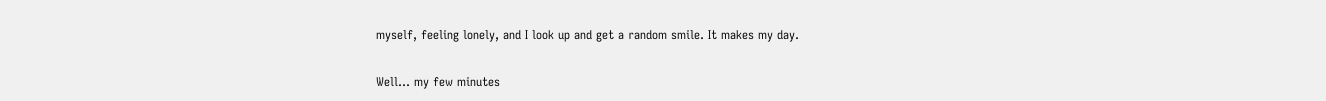myself, feeling lonely, and I look up and get a random smile. It makes my day.

Well… my few minutes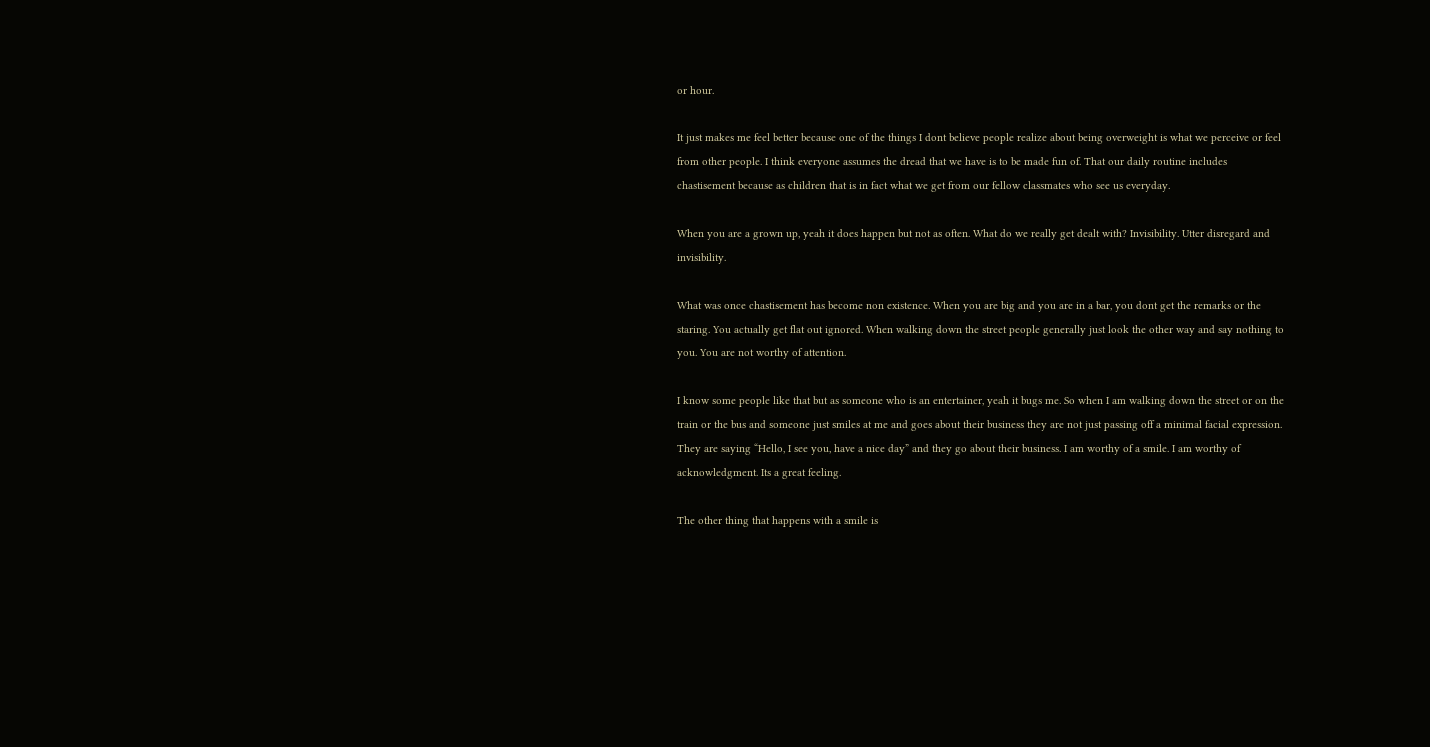or hour.

It just makes me feel better because one of the things I dont believe people realize about being overweight is what we perceive or feel from other people. I think everyone assumes the dread that we have is to be made fun of. That our daily routine includes chastisement because as children that is in fact what we get from our fellow classmates who see us everyday.

When you are a grown up, yeah it does happen but not as often. What do we really get dealt with? Invisibility. Utter disregard and invisibility.

What was once chastisement has become non existence. When you are big and you are in a bar, you dont get the remarks or the staring. You actually get flat out ignored. When walking down the street people generally just look the other way and say nothing to you. You are not worthy of attention.

I know some people like that but as someone who is an entertainer, yeah it bugs me. So when I am walking down the street or on the train or the bus and someone just smiles at me and goes about their business they are not just passing off a minimal facial expression. They are saying “Hello, I see you, have a nice day” and they go about their business. I am worthy of a smile. I am worthy of acknowledgment. Its a great feeling.

The other thing that happens with a smile is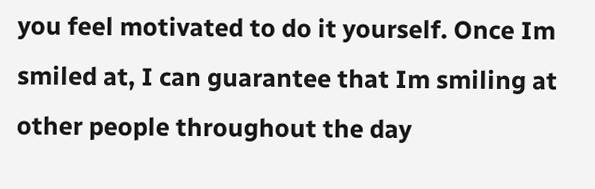you feel motivated to do it yourself. Once Im smiled at, I can guarantee that Im smiling at other people throughout the day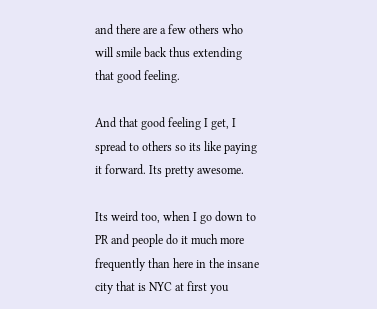and there are a few others who will smile back thus extending that good feeling.

And that good feeling I get, I spread to others so its like paying it forward. Its pretty awesome.

Its weird too, when I go down to PR and people do it much more frequently than here in the insane city that is NYC at first you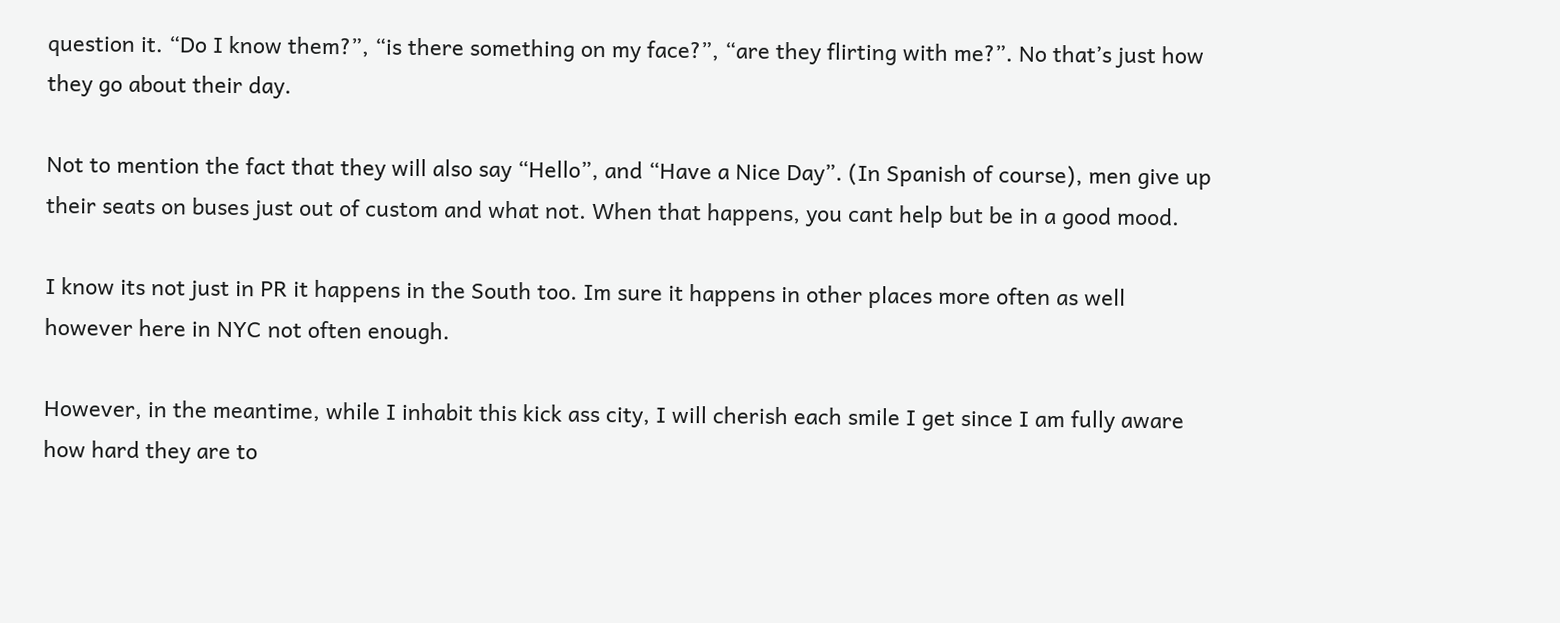question it. “Do I know them?”, “is there something on my face?”, “are they flirting with me?”. No that’s just how they go about their day.

Not to mention the fact that they will also say “Hello”, and “Have a Nice Day”. (In Spanish of course), men give up their seats on buses just out of custom and what not. When that happens, you cant help but be in a good mood.

I know its not just in PR it happens in the South too. Im sure it happens in other places more often as well however here in NYC not often enough.

However, in the meantime, while I inhabit this kick ass city, I will cherish each smile I get since I am fully aware how hard they are to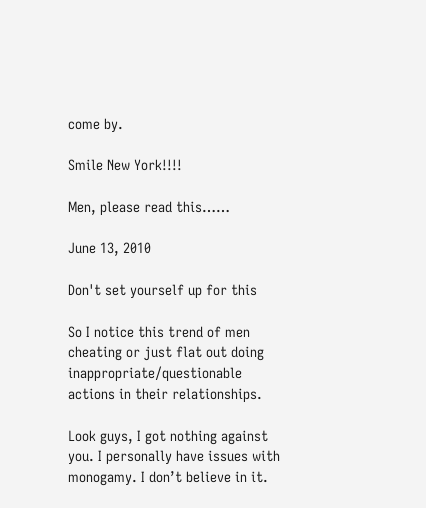come by.

Smile New York!!!!

Men, please read this……

June 13, 2010

Don't set yourself up for this

So I notice this trend of men cheating or just flat out doing inappropriate/questionable actions in their relationships.

Look guys, I got nothing against you. I personally have issues with monogamy. I don’t believe in it.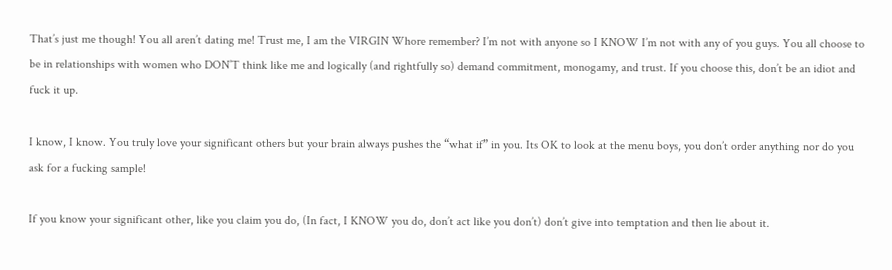That’s just me though! You all aren’t dating me! Trust me, I am the VIRGIN Whore remember? I’m not with anyone so I KNOW I’m not with any of you guys. You all choose to be in relationships with women who DON’T think like me and logically (and rightfully so) demand commitment, monogamy, and trust. If you choose this, don’t be an idiot and fuck it up.

I know, I know. You truly love your significant others but your brain always pushes the “what if” in you. Its OK to look at the menu boys, you don’t order anything nor do you ask for a fucking sample!

If you know your significant other, like you claim you do, (In fact, I KNOW you do, don’t act like you don’t) don’t give into temptation and then lie about it.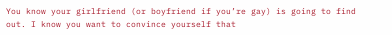You know your girlfriend (or boyfriend if you’re gay) is going to find out. I know you want to convince yourself that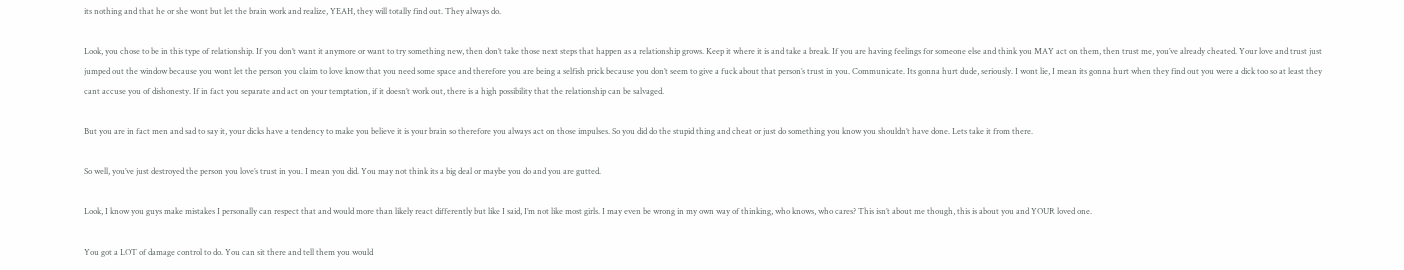its nothing and that he or she wont but let the brain work and realize, YEAH, they will totally find out. They always do.

Look, you chose to be in this type of relationship. If you don’t want it anymore or want to try something new, then don’t take those next steps that happen as a relationship grows. Keep it where it is and take a break. If you are having feelings for someone else and think you MAY act on them, then trust me, you’ve already cheated. Your love and trust just jumped out the window because you wont let the person you claim to love know that you need some space and therefore you are being a selfish prick because you don’t seem to give a fuck about that person’s trust in you. Communicate. Its gonna hurt dude, seriously. I wont lie, I mean its gonna hurt when they find out you were a dick too so at least they cant accuse you of dishonesty. If in fact you separate and act on your temptation, if it doesn’t work out, there is a high possibility that the relationship can be salvaged.

But you are in fact men and sad to say it, your dicks have a tendency to make you believe it is your brain so therefore you always act on those impulses. So you did do the stupid thing and cheat or just do something you know you shouldn’t have done. Lets take it from there.

So well, you’ve just destroyed the person you love’s trust in you. I mean you did. You may not think its a big deal or maybe you do and you are gutted.

Look, I know you guys make mistakes I personally can respect that and would more than likely react differently but like I said, I’m not like most girls. I may even be wrong in my own way of thinking, who knows, who cares? This isn’t about me though, this is about you and YOUR loved one.

You got a LOT of damage control to do. You can sit there and tell them you would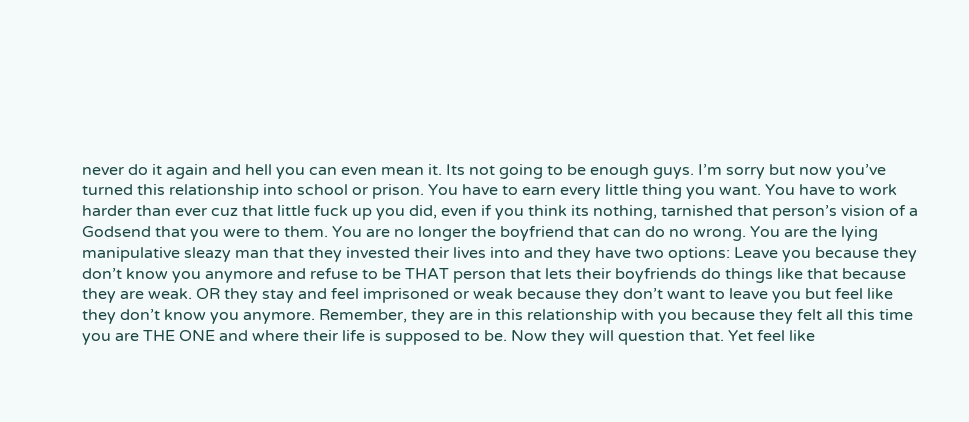never do it again and hell you can even mean it. Its not going to be enough guys. I’m sorry but now you’ve turned this relationship into school or prison. You have to earn every little thing you want. You have to work harder than ever cuz that little fuck up you did, even if you think its nothing, tarnished that person’s vision of a Godsend that you were to them. You are no longer the boyfriend that can do no wrong. You are the lying manipulative sleazy man that they invested their lives into and they have two options: Leave you because they don’t know you anymore and refuse to be THAT person that lets their boyfriends do things like that because they are weak. OR they stay and feel imprisoned or weak because they don’t want to leave you but feel like they don’t know you anymore. Remember, they are in this relationship with you because they felt all this time you are THE ONE and where their life is supposed to be. Now they will question that. Yet feel like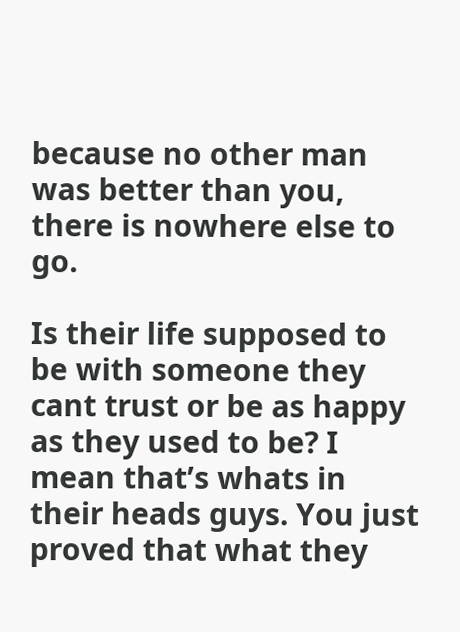because no other man was better than you, there is nowhere else to go.

Is their life supposed to be with someone they cant trust or be as happy as they used to be? I mean that’s whats in their heads guys. You just proved that what they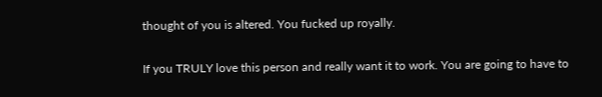thought of you is altered. You fucked up royally.

If you TRULY love this person and really want it to work. You are going to have to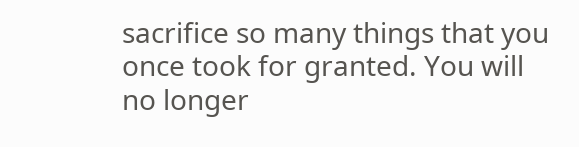sacrifice so many things that you once took for granted. You will no longer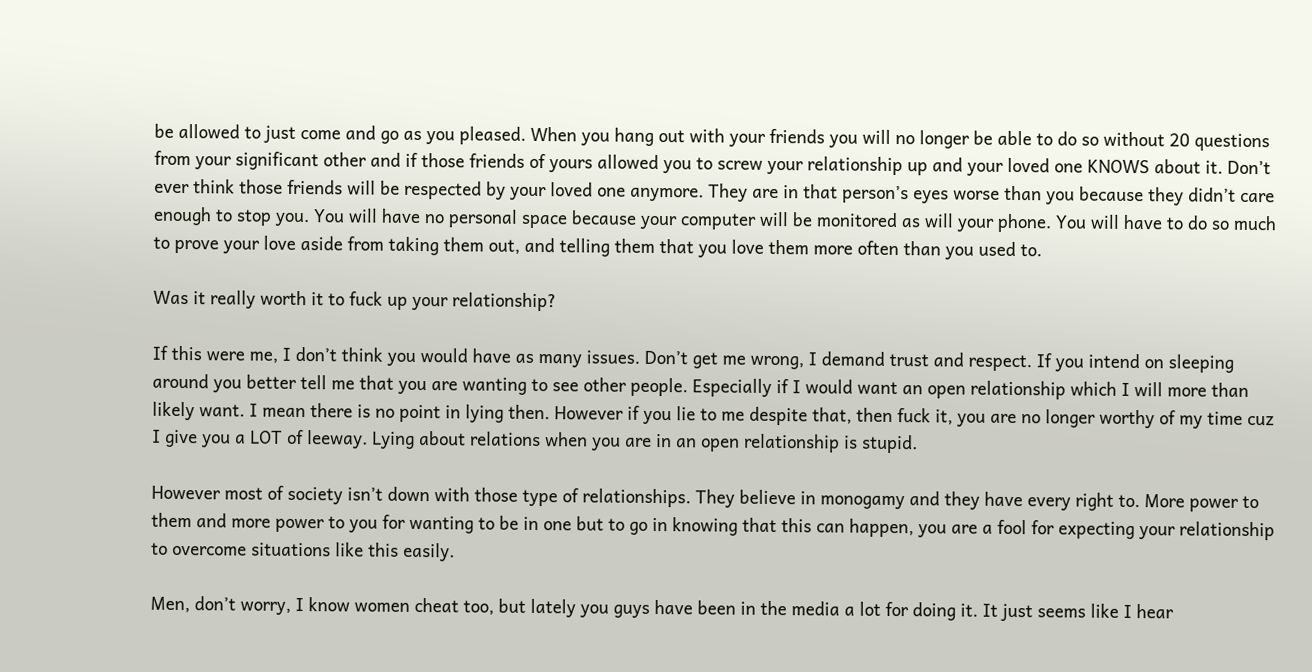be allowed to just come and go as you pleased. When you hang out with your friends you will no longer be able to do so without 20 questions from your significant other and if those friends of yours allowed you to screw your relationship up and your loved one KNOWS about it. Don’t ever think those friends will be respected by your loved one anymore. They are in that person’s eyes worse than you because they didn’t care enough to stop you. You will have no personal space because your computer will be monitored as will your phone. You will have to do so much to prove your love aside from taking them out, and telling them that you love them more often than you used to.

Was it really worth it to fuck up your relationship?

If this were me, I don’t think you would have as many issues. Don’t get me wrong, I demand trust and respect. If you intend on sleeping around you better tell me that you are wanting to see other people. Especially if I would want an open relationship which I will more than likely want. I mean there is no point in lying then. However if you lie to me despite that, then fuck it, you are no longer worthy of my time cuz I give you a LOT of leeway. Lying about relations when you are in an open relationship is stupid.

However most of society isn’t down with those type of relationships. They believe in monogamy and they have every right to. More power to them and more power to you for wanting to be in one but to go in knowing that this can happen, you are a fool for expecting your relationship to overcome situations like this easily.

Men, don’t worry, I know women cheat too, but lately you guys have been in the media a lot for doing it. It just seems like I hear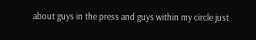about guys in the press and guys within my circle just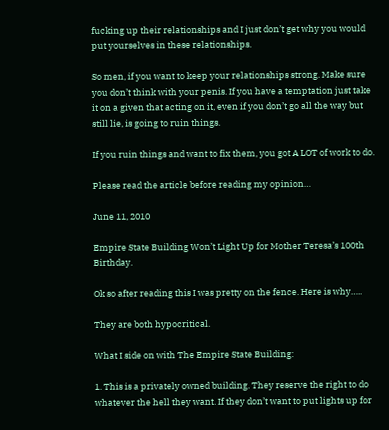fucking up their relationships and I just don’t get why you would put yourselves in these relationships.

So men, if you want to keep your relationships strong. Make sure you don’t think with your penis. If you have a temptation just take it on a given that acting on it, even if you don’t go all the way but still lie, is going to ruin things.

If you ruin things and want to fix them, you got A LOT of work to do.

Please read the article before reading my opinion…

June 11, 2010

Empire State Building Won’t Light Up for Mother Teresa’s 100th Birthday.

Ok so after reading this I was pretty on the fence. Here is why…..

They are both hypocritical.

What I side on with The Empire State Building:

1. This is a privately owned building. They reserve the right to do whatever the hell they want. If they don’t want to put lights up for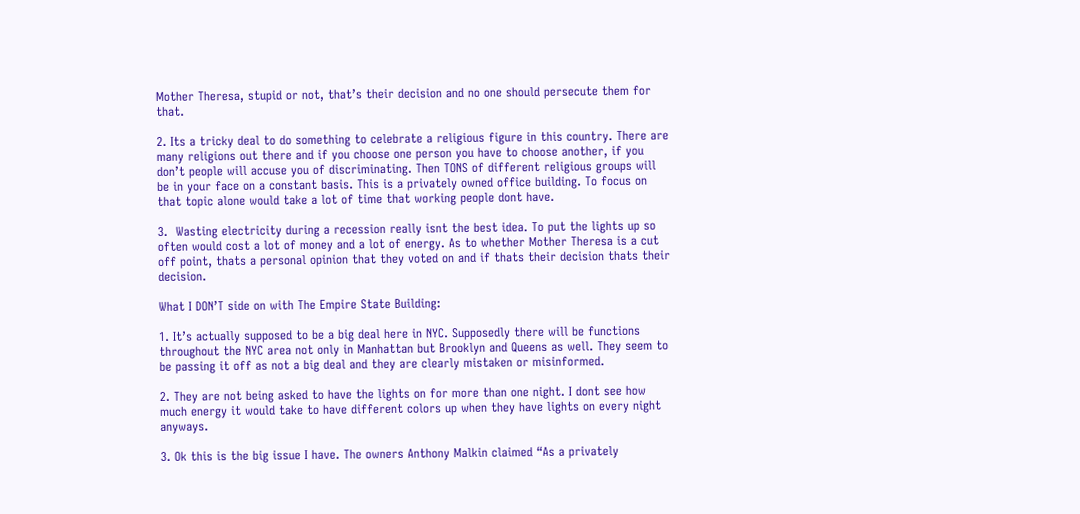Mother Theresa, stupid or not, that’s their decision and no one should persecute them for that.

2. Its a tricky deal to do something to celebrate a religious figure in this country. There are many religions out there and if you choose one person you have to choose another, if you don’t people will accuse you of discriminating. Then TONS of different religious groups will be in your face on a constant basis. This is a privately owned office building. To focus on that topic alone would take a lot of time that working people dont have.

3.  Wasting electricity during a recession really isnt the best idea. To put the lights up so often would cost a lot of money and a lot of energy. As to whether Mother Theresa is a cut off point, thats a personal opinion that they voted on and if thats their decision thats their decision.

What I DON’T side on with The Empire State Building:

1. It’s actually supposed to be a big deal here in NYC. Supposedly there will be functions throughout the NYC area not only in Manhattan but Brooklyn and Queens as well. They seem to be passing it off as not a big deal and they are clearly mistaken or misinformed.

2. They are not being asked to have the lights on for more than one night. I dont see how much energy it would take to have different colors up when they have lights on every night anyways.

3. Ok this is the big issue I have. The owners Anthony Malkin claimed “As a privately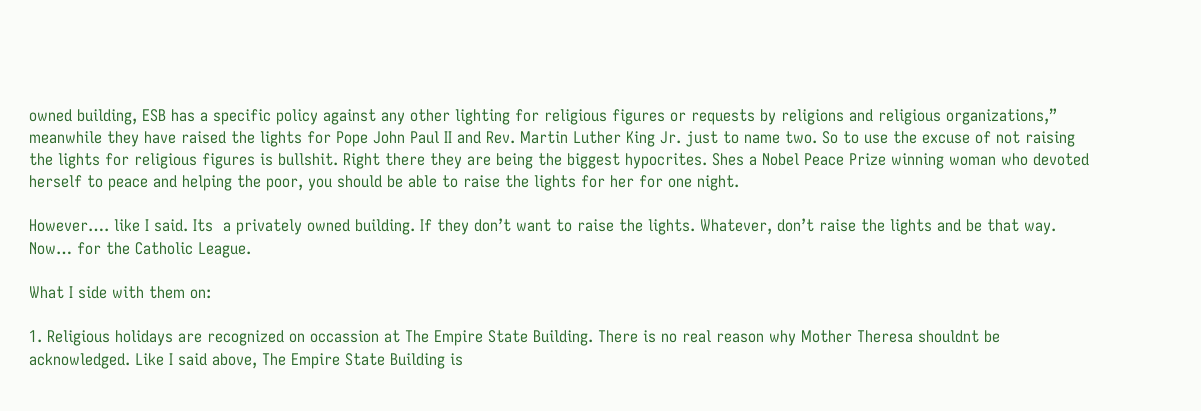owned building, ESB has a specific policy against any other lighting for religious figures or requests by religions and religious organizations,” meanwhile they have raised the lights for Pope John Paul II and Rev. Martin Luther King Jr. just to name two. So to use the excuse of not raising the lights for religious figures is bullshit. Right there they are being the biggest hypocrites. Shes a Nobel Peace Prize winning woman who devoted herself to peace and helping the poor, you should be able to raise the lights for her for one night.

However…. like I said. Its  a privately owned building. If they don’t want to raise the lights. Whatever, don’t raise the lights and be that way. Now… for the Catholic League.

What I side with them on:

1. Religious holidays are recognized on occassion at The Empire State Building. There is no real reason why Mother Theresa shouldnt be acknowledged. Like I said above, The Empire State Building is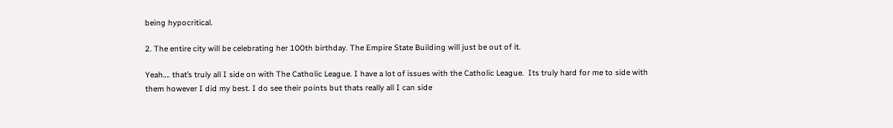being hypocritical.

2. The entire city will be celebrating her 100th birthday. The Empire State Building will just be out of it.

Yeah…. that’s truly all I side on with The Catholic League. I have a lot of issues with the Catholic League.  Its truly hard for me to side with them however I did my best. I do see their points but thats really all I can side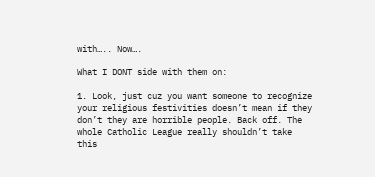with….. Now….

What I DONT side with them on:

1. Look, just cuz you want someone to recognize your religious festivities doesn’t mean if they don’t they are horrible people. Back off. The whole Catholic League really shouldn’t take this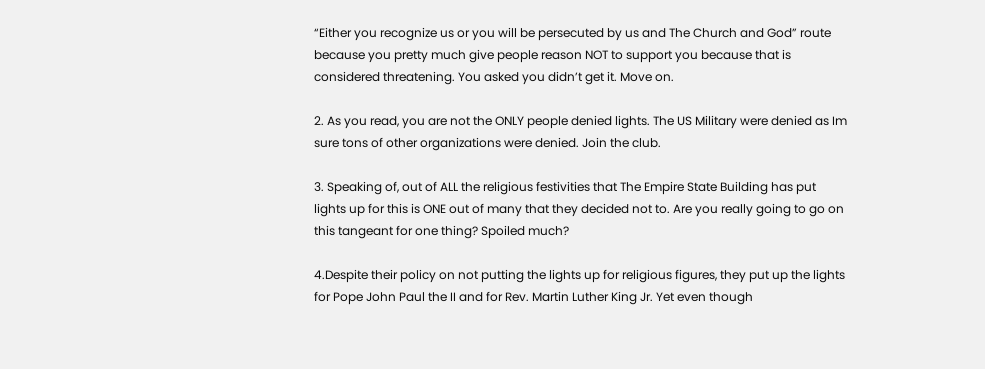“Either you recognize us or you will be persecuted by us and The Church and God” route because you pretty much give people reason NOT to support you because that is considered threatening. You asked you didn’t get it. Move on.

2. As you read, you are not the ONLY people denied lights. The US Military were denied as Im sure tons of other organizations were denied. Join the club.

3. Speaking of, out of ALL the religious festivities that The Empire State Building has put lights up for this is ONE out of many that they decided not to. Are you really going to go on this tangeant for one thing? Spoiled much?

4.Despite their policy on not putting the lights up for religious figures, they put up the lights for Pope John Paul the II and for Rev. Martin Luther King Jr. Yet even though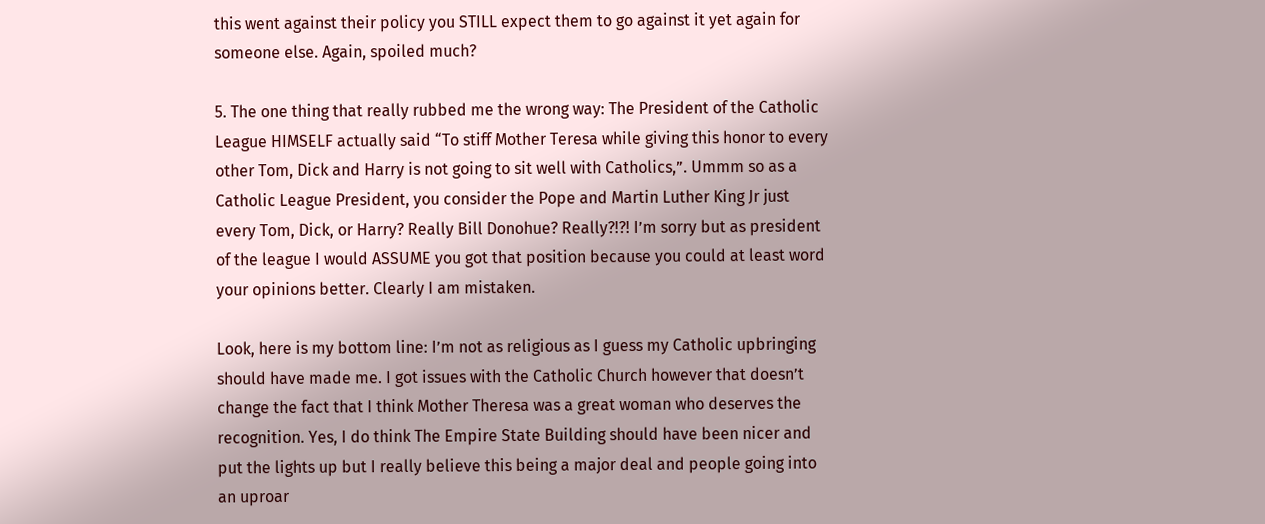this went against their policy you STILL expect them to go against it yet again for someone else. Again, spoiled much?

5. The one thing that really rubbed me the wrong way: The President of the Catholic League HIMSELF actually said “To stiff Mother Teresa while giving this honor to every other Tom, Dick and Harry is not going to sit well with Catholics,”. Ummm so as a Catholic League President, you consider the Pope and Martin Luther King Jr just every Tom, Dick, or Harry? Really Bill Donohue? Really?!?! I’m sorry but as president of the league I would ASSUME you got that position because you could at least word your opinions better. Clearly I am mistaken.

Look, here is my bottom line: I’m not as religious as I guess my Catholic upbringing should have made me. I got issues with the Catholic Church however that doesn’t change the fact that I think Mother Theresa was a great woman who deserves the recognition. Yes, I do think The Empire State Building should have been nicer and put the lights up but I really believe this being a major deal and people going into an uproar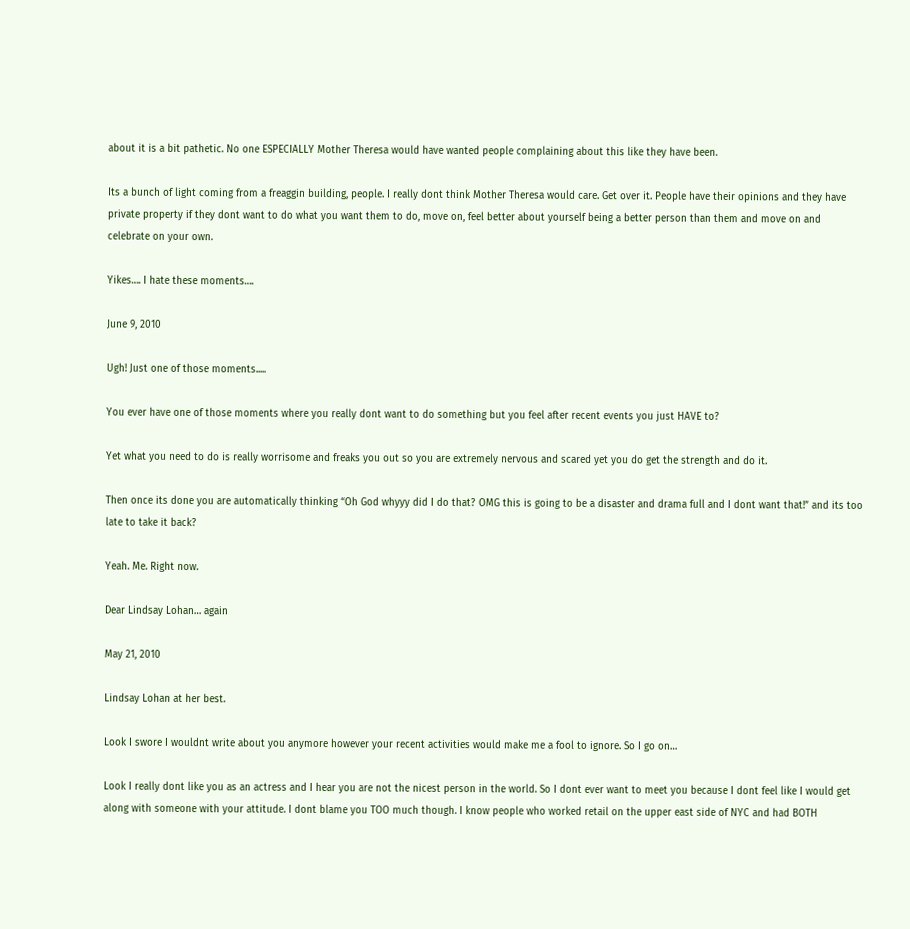about it is a bit pathetic. No one ESPECIALLY Mother Theresa would have wanted people complaining about this like they have been.

Its a bunch of light coming from a freaggin building, people. I really dont think Mother Theresa would care. Get over it. People have their opinions and they have private property if they dont want to do what you want them to do, move on, feel better about yourself being a better person than them and move on and celebrate on your own.

Yikes…. I hate these moments….

June 9, 2010

Ugh! Just one of those moments.....

You ever have one of those moments where you really dont want to do something but you feel after recent events you just HAVE to?

Yet what you need to do is really worrisome and freaks you out so you are extremely nervous and scared yet you do get the strength and do it.

Then once its done you are automatically thinking “Oh God whyyy did I do that? OMG this is going to be a disaster and drama full and I dont want that!” and its too late to take it back?

Yeah. Me. Right now.

Dear Lindsay Lohan… again

May 21, 2010

Lindsay Lohan at her best.

Look I swore I wouldnt write about you anymore however your recent activities would make me a fool to ignore. So I go on…

Look I really dont like you as an actress and I hear you are not the nicest person in the world. So I dont ever want to meet you because I dont feel like I would get along with someone with your attitude. I dont blame you TOO much though. I know people who worked retail on the upper east side of NYC and had BOTH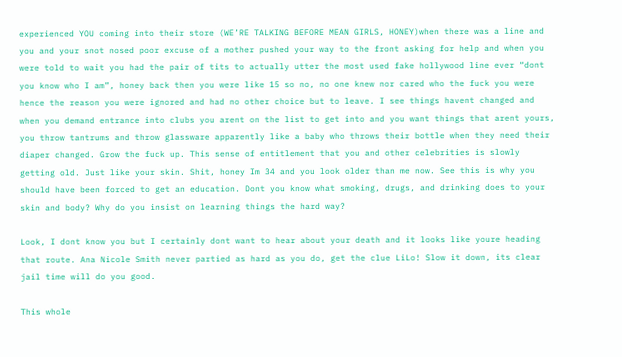experienced YOU coming into their store (WE’RE TALKING BEFORE MEAN GIRLS, HONEY)when there was a line and you and your snot nosed poor excuse of a mother pushed your way to the front asking for help and when you were told to wait you had the pair of tits to actually utter the most used fake hollywood line ever “dont you know who I am”, honey back then you were like 15 so no, no one knew nor cared who the fuck you were hence the reason you were ignored and had no other choice but to leave. I see things havent changed and when you demand entrance into clubs you arent on the list to get into and you want things that arent yours, you throw tantrums and throw glassware apparently like a baby who throws their bottle when they need their diaper changed. Grow the fuck up. This sense of entitlement that you and other celebrities is slowly getting old. Just like your skin. Shit, honey Im 34 and you look older than me now. See this is why you should have been forced to get an education. Dont you know what smoking, drugs, and drinking does to your skin and body? Why do you insist on learning things the hard way?

Look, I dont know you but I certainly dont want to hear about your death and it looks like youre heading that route. Ana Nicole Smith never partied as hard as you do, get the clue LiLo! Slow it down, its clear jail time will do you good.

This whole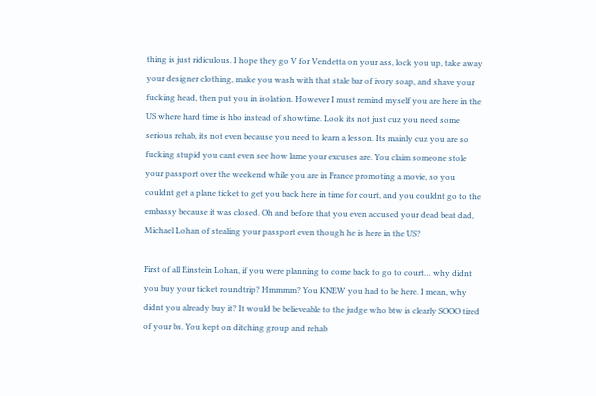thing is just ridiculous. I hope they go V for Vendetta on your ass, lock you up, take away your designer clothing, make you wash with that stale bar of ivory soap, and shave your fucking head, then put you in isolation. However I must remind myself you are here in the US where hard time is hbo instead of showtime. Look its not just cuz you need some serious rehab, its not even because you need to learn a lesson. Its mainly cuz you are so fucking stupid you cant even see how lame your excuses are. You claim someone stole your passport over the weekend while you are in France promoting a movie, so you couldnt get a plane ticket to get you back here in time for court, and you couldnt go to the embassy because it was closed. Oh and before that you even accused your dead beat dad, Michael Lohan of stealing your passport even though he is here in the US?

First of all Einstein Lohan, if you were planning to come back to go to court… why didnt you buy your ticket roundtrip? Hmmmm? You KNEW you had to be here. I mean, why didnt you already buy it? It would be believeable to the judge who btw is clearly SOOO tired of your bs. You kept on ditching group and rehab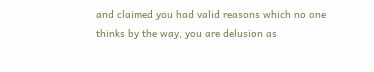and claimed you had valid reasons which no one thinks by the way, you are delusion as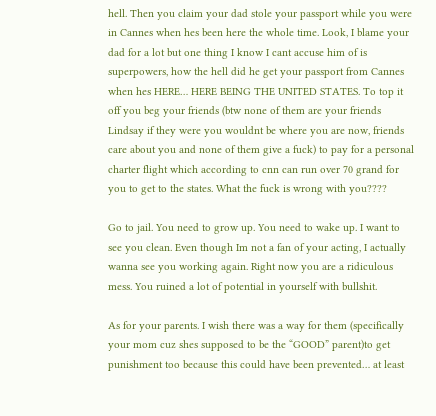hell. Then you claim your dad stole your passport while you were in Cannes when hes been here the whole time. Look, I blame your dad for a lot but one thing I know I cant accuse him of is superpowers, how the hell did he get your passport from Cannes when hes HERE… HERE BEING THE UNITED STATES. To top it off you beg your friends (btw none of them are your friends Lindsay if they were you wouldnt be where you are now, friends care about you and none of them give a fuck) to pay for a personal charter flight which according to cnn can run over 70 grand for you to get to the states. What the fuck is wrong with you????

Go to jail. You need to grow up. You need to wake up. I want to see you clean. Even though Im not a fan of your acting, I actually wanna see you working again. Right now you are a ridiculous mess. You ruined a lot of potential in yourself with bullshit.

As for your parents. I wish there was a way for them (specifically your mom cuz shes supposed to be the “GOOD” parent)to get punishment too because this could have been prevented… at least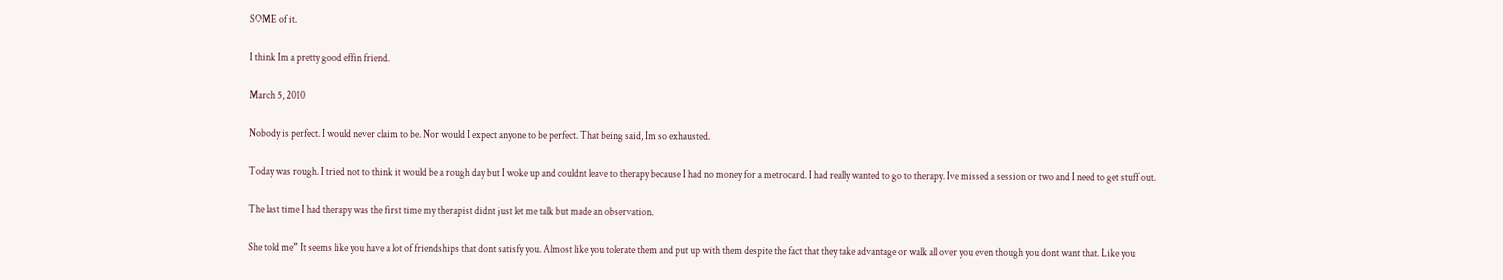SOME of it.

I think Im a pretty good effin friend.

March 5, 2010

Nobody is perfect. I would never claim to be. Nor would I expect anyone to be perfect. That being said, Im so exhausted.

Today was rough. I tried not to think it would be a rough day but I woke up and couldnt leave to therapy because I had no money for a metrocard. I had really wanted to go to therapy. Ive missed a session or two and I need to get stuff out.

The last time I had therapy was the first time my therapist didnt just let me talk but made an observation.

She told me” It seems like you have a lot of friendships that dont satisfy you. Almost like you tolerate them and put up with them despite the fact that they take advantage or walk all over you even though you dont want that. Like you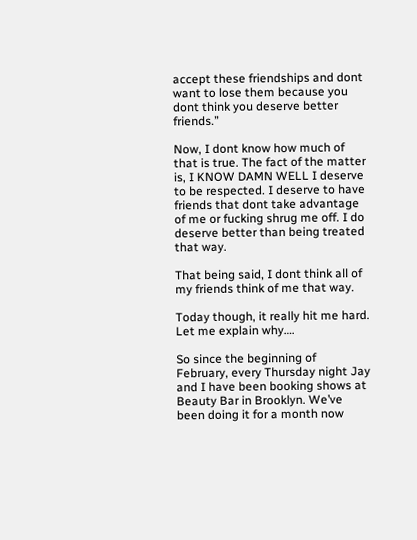accept these friendships and dont want to lose them because you dont think you deserve better friends.”

Now, I dont know how much of that is true. The fact of the matter is, I KNOW DAMN WELL I deserve to be respected. I deserve to have friends that dont take advantage of me or fucking shrug me off. I do deserve better than being treated that way.

That being said, I dont think all of my friends think of me that way.

Today though, it really hit me hard. Let me explain why….

So since the beginning of February, every Thursday night Jay and I have been booking shows at Beauty Bar in Brooklyn. We’ve been doing it for a month now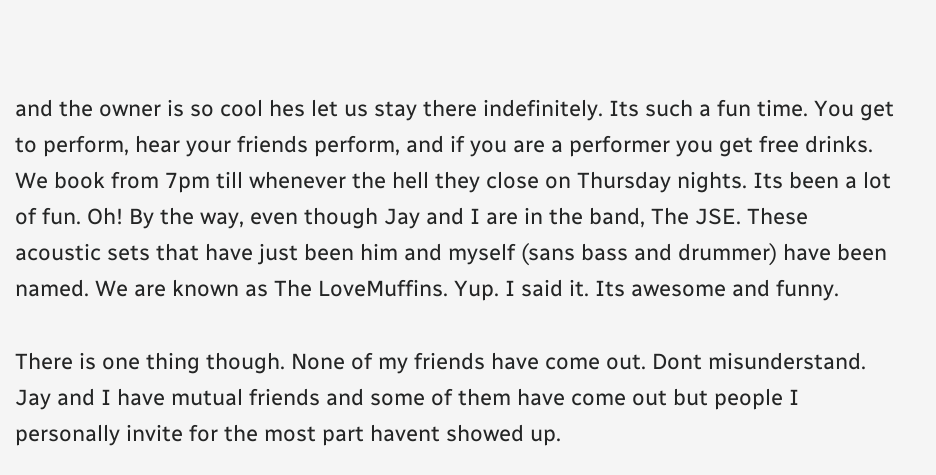and the owner is so cool hes let us stay there indefinitely. Its such a fun time. You get to perform, hear your friends perform, and if you are a performer you get free drinks. We book from 7pm till whenever the hell they close on Thursday nights. Its been a lot of fun. Oh! By the way, even though Jay and I are in the band, The JSE. These acoustic sets that have just been him and myself (sans bass and drummer) have been named. We are known as The LoveMuffins. Yup. I said it. Its awesome and funny.

There is one thing though. None of my friends have come out. Dont misunderstand. Jay and I have mutual friends and some of them have come out but people I personally invite for the most part havent showed up.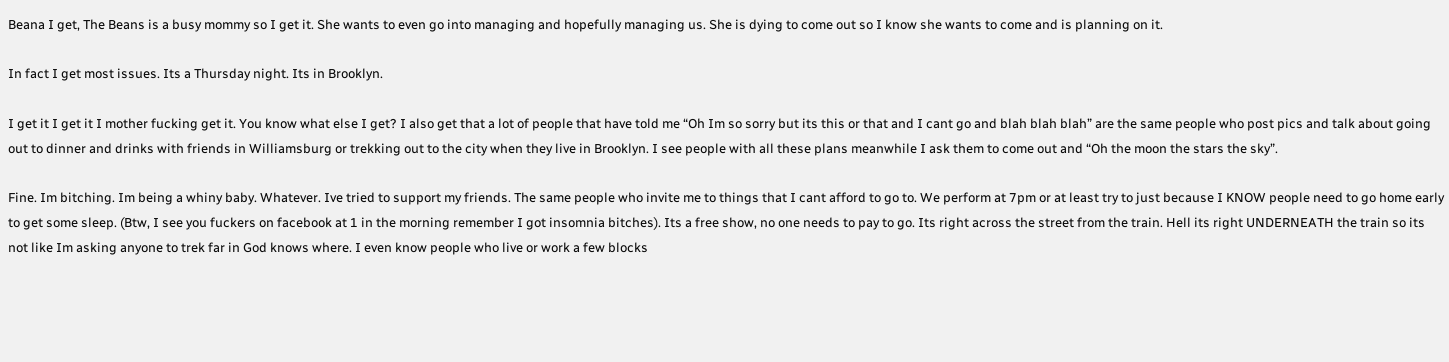Beana I get, The Beans is a busy mommy so I get it. She wants to even go into managing and hopefully managing us. She is dying to come out so I know she wants to come and is planning on it.

In fact I get most issues. Its a Thursday night. Its in Brooklyn.

I get it I get it I mother fucking get it. You know what else I get? I also get that a lot of people that have told me “Oh Im so sorry but its this or that and I cant go and blah blah blah” are the same people who post pics and talk about going out to dinner and drinks with friends in Williamsburg or trekking out to the city when they live in Brooklyn. I see people with all these plans meanwhile I ask them to come out and “Oh the moon the stars the sky”.

Fine. Im bitching. Im being a whiny baby. Whatever. Ive tried to support my friends. The same people who invite me to things that I cant afford to go to. We perform at 7pm or at least try to just because I KNOW people need to go home early to get some sleep. (Btw, I see you fuckers on facebook at 1 in the morning remember I got insomnia bitches). Its a free show, no one needs to pay to go. Its right across the street from the train. Hell its right UNDERNEATH the train so its not like Im asking anyone to trek far in God knows where. I even know people who live or work a few blocks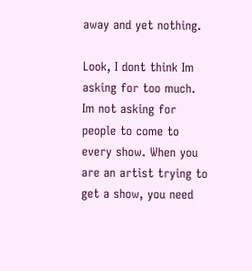away and yet nothing.

Look, I dont think Im asking for too much. Im not asking for people to come to every show. When you are an artist trying to get a show, you need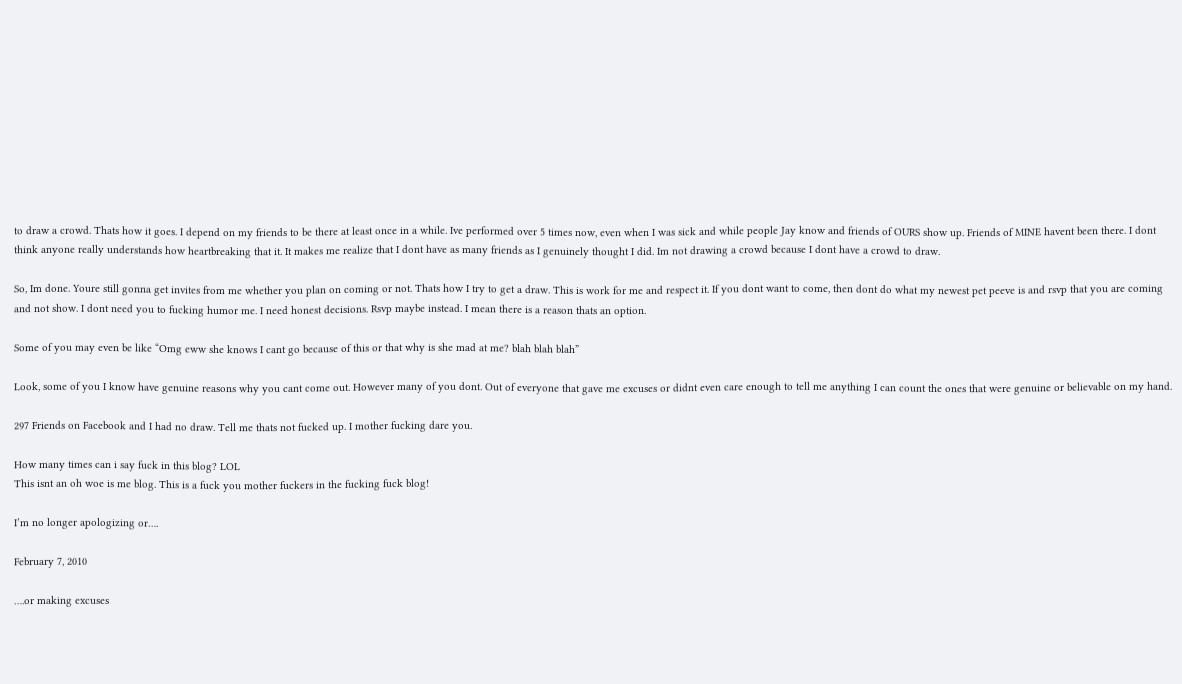to draw a crowd. Thats how it goes. I depend on my friends to be there at least once in a while. Ive performed over 5 times now, even when I was sick and while people Jay know and friends of OURS show up. Friends of MINE havent been there. I dont think anyone really understands how heartbreaking that it. It makes me realize that I dont have as many friends as I genuinely thought I did. Im not drawing a crowd because I dont have a crowd to draw.

So, Im done. Youre still gonna get invites from me whether you plan on coming or not. Thats how I try to get a draw. This is work for me and respect it. If you dont want to come, then dont do what my newest pet peeve is and rsvp that you are coming and not show. I dont need you to fucking humor me. I need honest decisions. Rsvp maybe instead. I mean there is a reason thats an option.

Some of you may even be like “Omg eww she knows I cant go because of this or that why is she mad at me? blah blah blah”

Look, some of you I know have genuine reasons why you cant come out. However many of you dont. Out of everyone that gave me excuses or didnt even care enough to tell me anything I can count the ones that were genuine or believable on my hand.

297 Friends on Facebook and I had no draw. Tell me thats not fucked up. I mother fucking dare you.

How many times can i say fuck in this blog? LOL
This isnt an oh woe is me blog. This is a fuck you mother fuckers in the fucking fuck blog!

I’m no longer apologizing or….

February 7, 2010

….or making excuses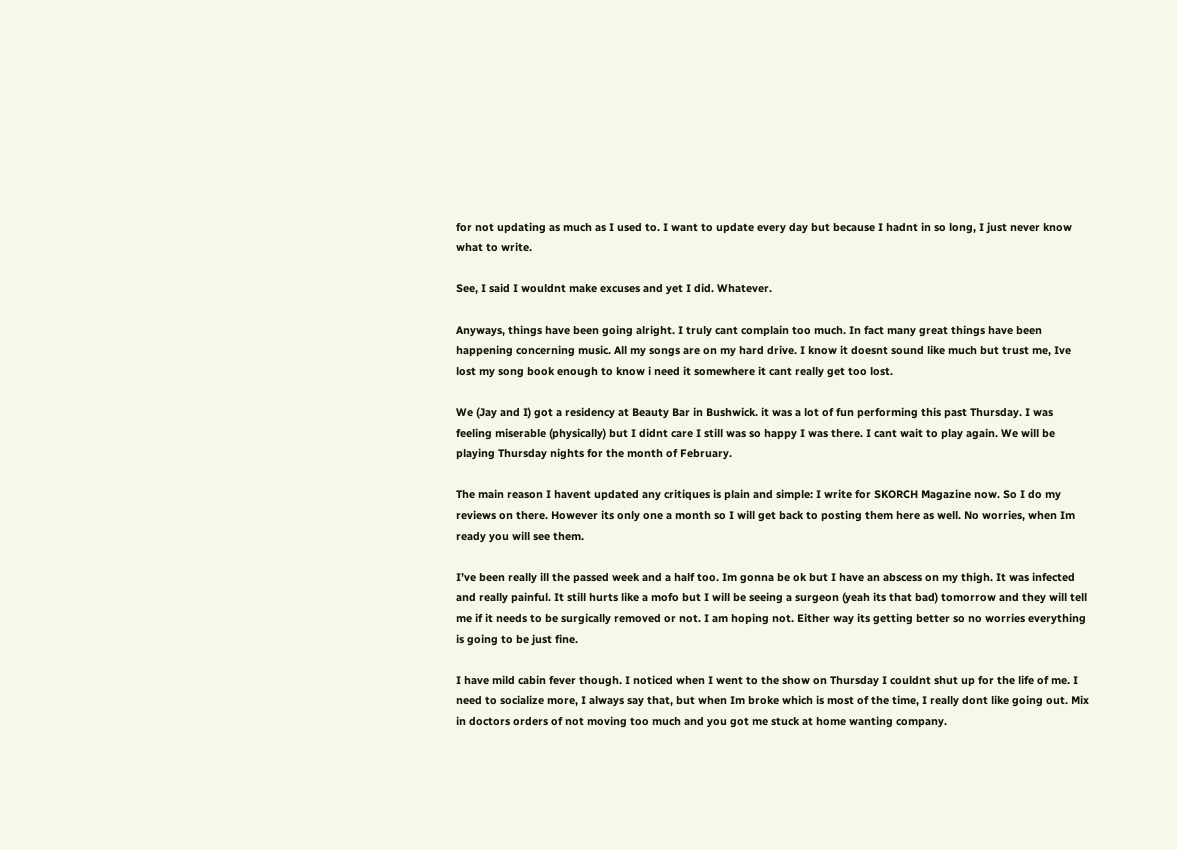for not updating as much as I used to. I want to update every day but because I hadnt in so long, I just never know what to write.

See, I said I wouldnt make excuses and yet I did. Whatever.

Anyways, things have been going alright. I truly cant complain too much. In fact many great things have been happening concerning music. All my songs are on my hard drive. I know it doesnt sound like much but trust me, Ive lost my song book enough to know i need it somewhere it cant really get too lost.

We (Jay and I) got a residency at Beauty Bar in Bushwick. it was a lot of fun performing this past Thursday. I was feeling miserable (physically) but I didnt care I still was so happy I was there. I cant wait to play again. We will be playing Thursday nights for the month of February.

The main reason I havent updated any critiques is plain and simple: I write for SKORCH Magazine now. So I do my reviews on there. However its only one a month so I will get back to posting them here as well. No worries, when Im ready you will see them.

I’ve been really ill the passed week and a half too. Im gonna be ok but I have an abscess on my thigh. It was infected and really painful. It still hurts like a mofo but I will be seeing a surgeon (yeah its that bad) tomorrow and they will tell me if it needs to be surgically removed or not. I am hoping not. Either way its getting better so no worries everything is going to be just fine.

I have mild cabin fever though. I noticed when I went to the show on Thursday I couldnt shut up for the life of me. I need to socialize more, I always say that, but when Im broke which is most of the time, I really dont like going out. Mix in doctors orders of not moving too much and you got me stuck at home wanting company.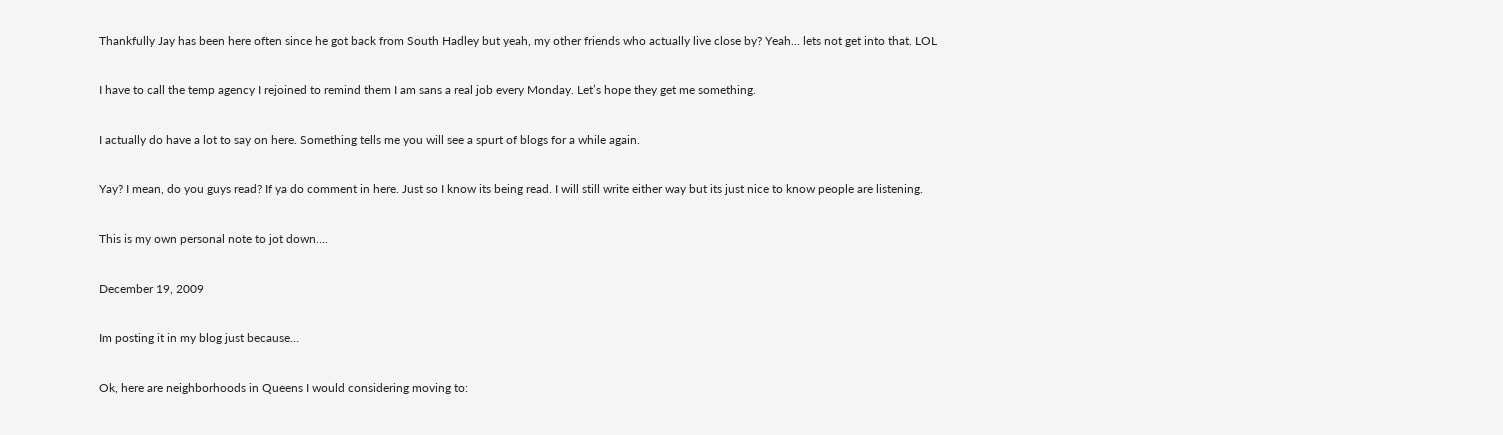Thankfully Jay has been here often since he got back from South Hadley but yeah, my other friends who actually live close by? Yeah… lets not get into that. LOL

I have to call the temp agency I rejoined to remind them I am sans a real job every Monday. Let’s hope they get me something.

I actually do have a lot to say on here. Something tells me you will see a spurt of blogs for a while again.

Yay? I mean, do you guys read? If ya do comment in here. Just so I know its being read. I will still write either way but its just nice to know people are listening.

This is my own personal note to jot down….

December 19, 2009

Im posting it in my blog just because…

Ok, here are neighborhoods in Queens I would considering moving to: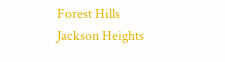Forest Hills
Jackson Heights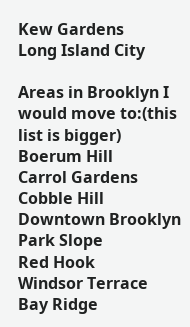Kew Gardens
Long Island City

Areas in Brooklyn I would move to:(this list is bigger)
Boerum Hill
Carrol Gardens
Cobble Hill
Downtown Brooklyn
Park Slope
Red Hook
Windsor Terrace
Bay Ridge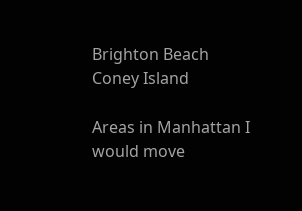Brighton Beach
Coney Island

Areas in Manhattan I would move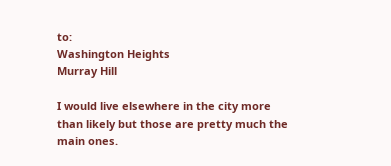to:
Washington Heights
Murray Hill

I would live elsewhere in the city more than likely but those are pretty much the main ones.